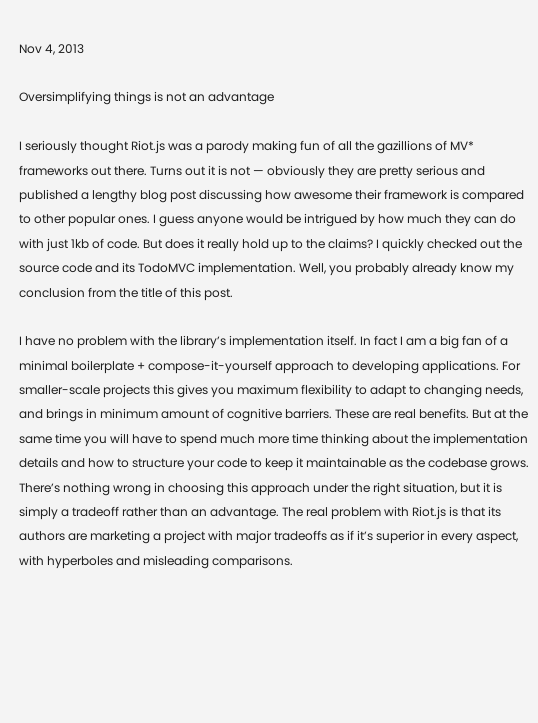Nov 4, 2013

Oversimplifying things is not an advantage

I seriously thought Riot.js was a parody making fun of all the gazillions of MV* frameworks out there. Turns out it is not — obviously they are pretty serious and published a lengthy blog post discussing how awesome their framework is compared to other popular ones. I guess anyone would be intrigued by how much they can do with just 1kb of code. But does it really hold up to the claims? I quickly checked out the source code and its TodoMVC implementation. Well, you probably already know my conclusion from the title of this post.

I have no problem with the library’s implementation itself. In fact I am a big fan of a minimal boilerplate + compose-it-yourself approach to developing applications. For smaller-scale projects this gives you maximum flexibility to adapt to changing needs, and brings in minimum amount of cognitive barriers. These are real benefits. But at the same time you will have to spend much more time thinking about the implementation details and how to structure your code to keep it maintainable as the codebase grows. There’s nothing wrong in choosing this approach under the right situation, but it is simply a tradeoff rather than an advantage. The real problem with Riot.js is that its authors are marketing a project with major tradeoffs as if it’s superior in every aspect, with hyperboles and misleading comparisons.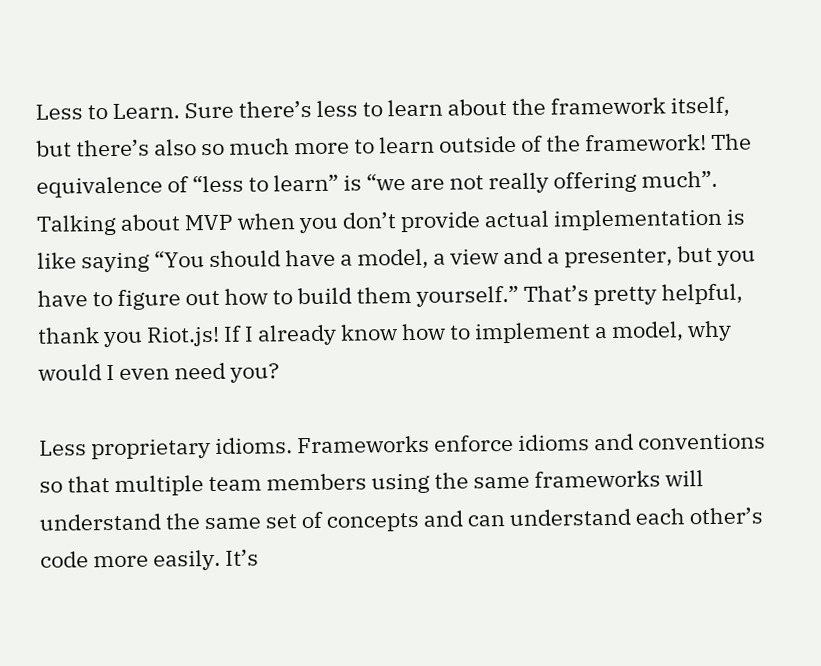Less to Learn. Sure there’s less to learn about the framework itself, but there’s also so much more to learn outside of the framework! The equivalence of “less to learn” is “we are not really offering much”. Talking about MVP when you don’t provide actual implementation is like saying “You should have a model, a view and a presenter, but you have to figure out how to build them yourself.” That’s pretty helpful, thank you Riot.js! If I already know how to implement a model, why would I even need you?

Less proprietary idioms. Frameworks enforce idioms and conventions so that multiple team members using the same frameworks will understand the same set of concepts and can understand each other’s code more easily. It’s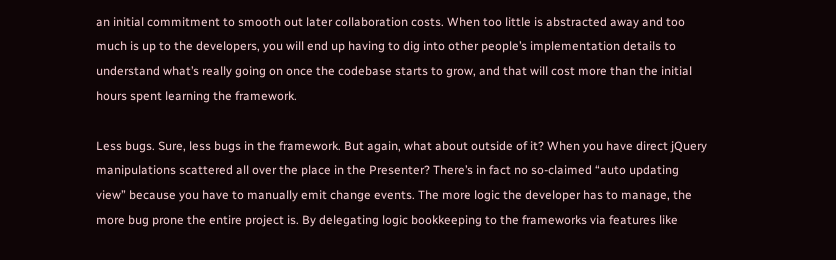an initial commitment to smooth out later collaboration costs. When too little is abstracted away and too much is up to the developers, you will end up having to dig into other people’s implementation details to understand what’s really going on once the codebase starts to grow, and that will cost more than the initial hours spent learning the framework.

Less bugs. Sure, less bugs in the framework. But again, what about outside of it? When you have direct jQuery manipulations scattered all over the place in the Presenter? There’s in fact no so-claimed “auto updating view” because you have to manually emit change events. The more logic the developer has to manage, the more bug prone the entire project is. By delegating logic bookkeeping to the frameworks via features like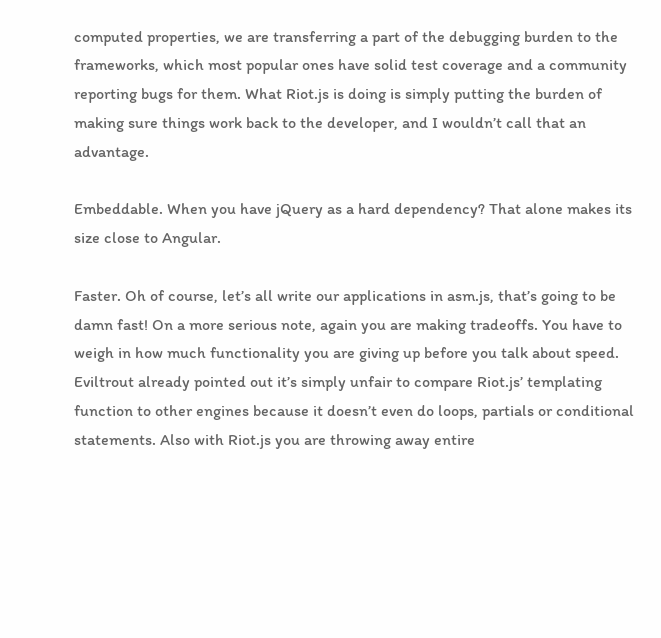computed properties, we are transferring a part of the debugging burden to the frameworks, which most popular ones have solid test coverage and a community reporting bugs for them. What Riot.js is doing is simply putting the burden of making sure things work back to the developer, and I wouldn’t call that an advantage.

Embeddable. When you have jQuery as a hard dependency? That alone makes its size close to Angular.

Faster. Oh of course, let’s all write our applications in asm.js, that’s going to be damn fast! On a more serious note, again you are making tradeoffs. You have to weigh in how much functionality you are giving up before you talk about speed. Eviltrout already pointed out it’s simply unfair to compare Riot.js’ templating function to other engines because it doesn’t even do loops, partials or conditional statements. Also with Riot.js you are throwing away entire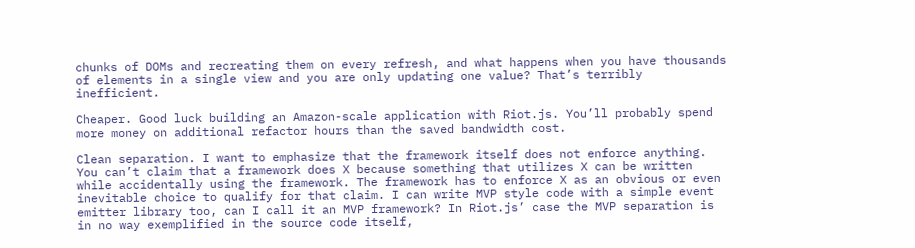chunks of DOMs and recreating them on every refresh, and what happens when you have thousands of elements in a single view and you are only updating one value? That’s terribly inefficient.

Cheaper. Good luck building an Amazon-scale application with Riot.js. You’ll probably spend more money on additional refactor hours than the saved bandwidth cost.

Clean separation. I want to emphasize that the framework itself does not enforce anything. You can’t claim that a framework does X because something that utilizes X can be written while accidentally using the framework. The framework has to enforce X as an obvious or even inevitable choice to qualify for that claim. I can write MVP style code with a simple event emitter library too, can I call it an MVP framework? In Riot.js’ case the MVP separation is in no way exemplified in the source code itself,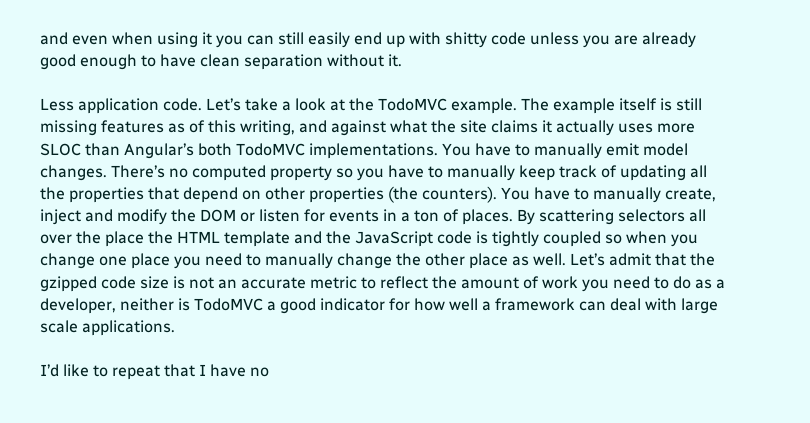and even when using it you can still easily end up with shitty code unless you are already good enough to have clean separation without it.

Less application code. Let’s take a look at the TodoMVC example. The example itself is still missing features as of this writing, and against what the site claims it actually uses more SLOC than Angular’s both TodoMVC implementations. You have to manually emit model changes. There’s no computed property so you have to manually keep track of updating all the properties that depend on other properties (the counters). You have to manually create, inject and modify the DOM or listen for events in a ton of places. By scattering selectors all over the place the HTML template and the JavaScript code is tightly coupled so when you change one place you need to manually change the other place as well. Let’s admit that the gzipped code size is not an accurate metric to reflect the amount of work you need to do as a developer, neither is TodoMVC a good indicator for how well a framework can deal with large scale applications.

I’d like to repeat that I have no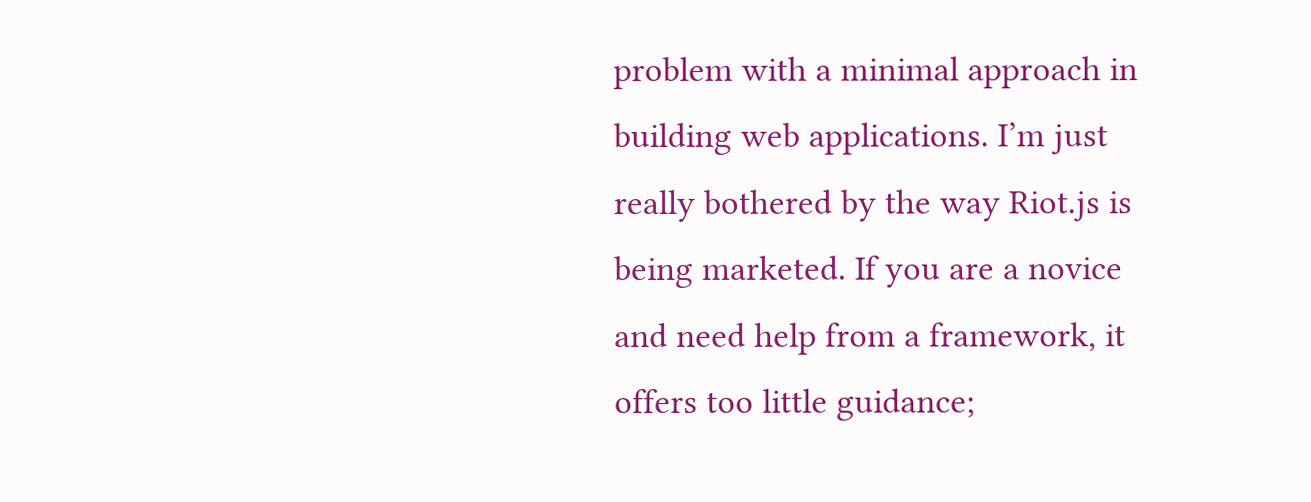problem with a minimal approach in building web applications. I’m just really bothered by the way Riot.js is being marketed. If you are a novice and need help from a framework, it offers too little guidance;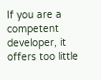If you are a competent developer, it offers too little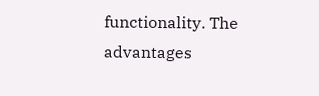functionality. The advantages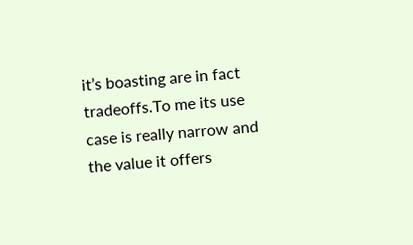it’s boasting are in fact tradeoffs.To me its use case is really narrow and the value it offers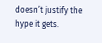doesn’t justify the hype it gets.